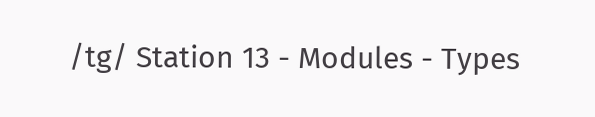/tg/ Station 13 - Modules - Types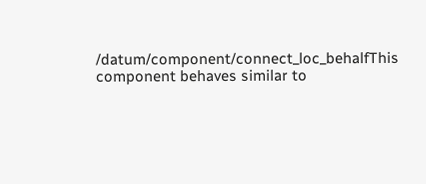/datum/component/connect_loc_behalfThis component behaves similar to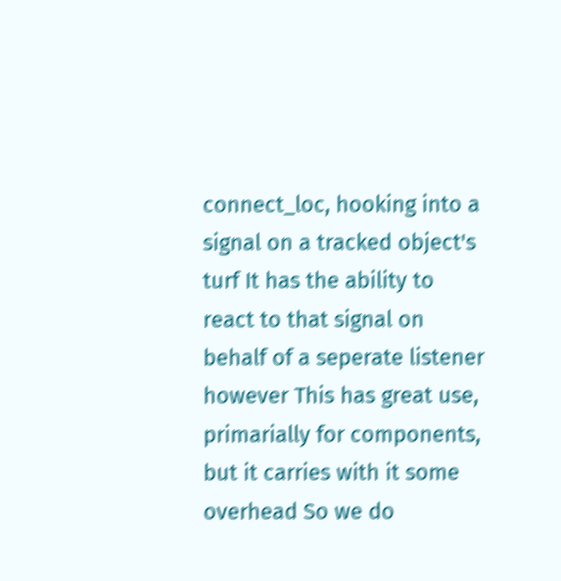connect_loc, hooking into a signal on a tracked object's turf It has the ability to react to that signal on behalf of a seperate listener however This has great use, primarially for components, but it carries with it some overhead So we do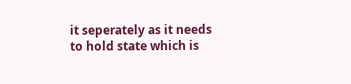it seperately as it needs to hold state which is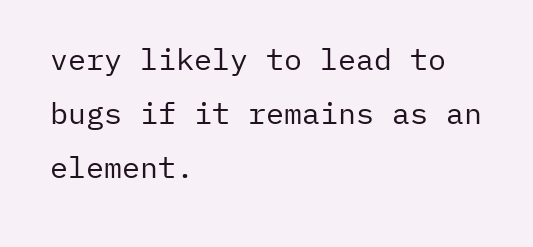very likely to lead to bugs if it remains as an element.